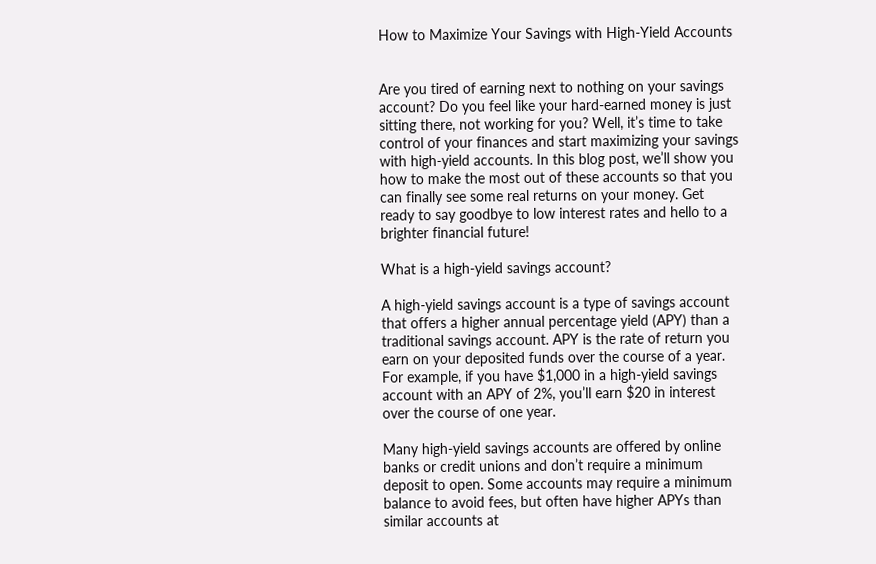How to Maximize Your Savings with High-Yield Accounts


Are you tired of earning next to nothing on your savings account? Do you feel like your hard-earned money is just sitting there, not working for you? Well, it’s time to take control of your finances and start maximizing your savings with high-yield accounts. In this blog post, we’ll show you how to make the most out of these accounts so that you can finally see some real returns on your money. Get ready to say goodbye to low interest rates and hello to a brighter financial future!

What is a high-yield savings account?

A high-yield savings account is a type of savings account that offers a higher annual percentage yield (APY) than a traditional savings account. APY is the rate of return you earn on your deposited funds over the course of a year. For example, if you have $1,000 in a high-yield savings account with an APY of 2%, you’ll earn $20 in interest over the course of one year.

Many high-yield savings accounts are offered by online banks or credit unions and don’t require a minimum deposit to open. Some accounts may require a minimum balance to avoid fees, but often have higher APYs than similar accounts at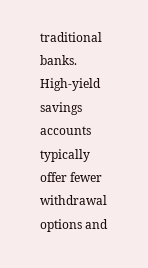traditional banks. High-yield savings accounts typically offer fewer withdrawal options and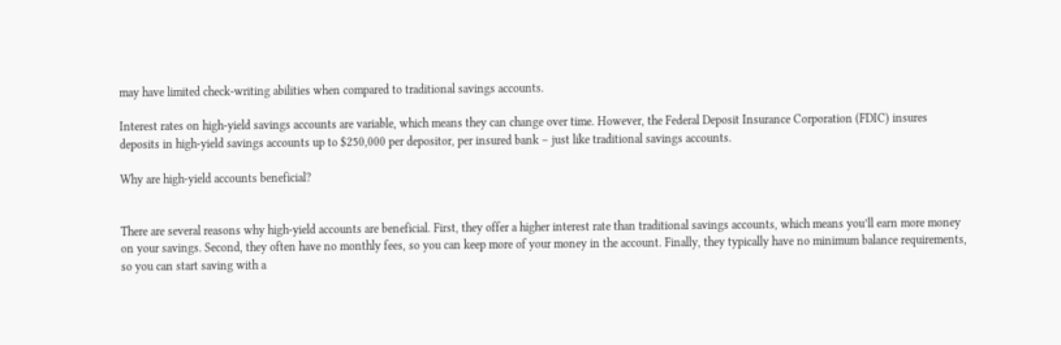may have limited check-writing abilities when compared to traditional savings accounts.

Interest rates on high-yield savings accounts are variable, which means they can change over time. However, the Federal Deposit Insurance Corporation (FDIC) insures deposits in high-yield savings accounts up to $250,000 per depositor, per insured bank – just like traditional savings accounts.

Why are high-yield accounts beneficial?


There are several reasons why high-yield accounts are beneficial. First, they offer a higher interest rate than traditional savings accounts, which means you’ll earn more money on your savings. Second, they often have no monthly fees, so you can keep more of your money in the account. Finally, they typically have no minimum balance requirements, so you can start saving with a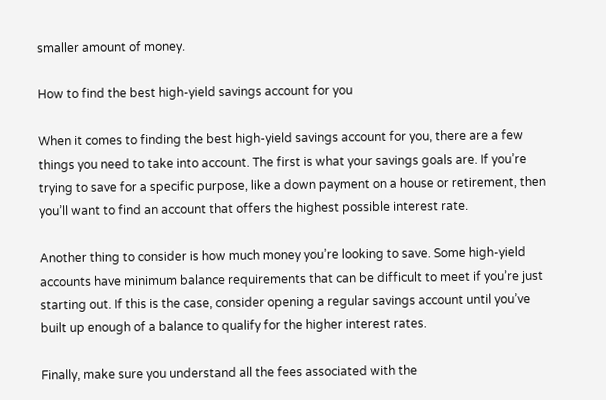smaller amount of money.

How to find the best high-yield savings account for you

When it comes to finding the best high-yield savings account for you, there are a few things you need to take into account. The first is what your savings goals are. If you’re trying to save for a specific purpose, like a down payment on a house or retirement, then you’ll want to find an account that offers the highest possible interest rate.

Another thing to consider is how much money you’re looking to save. Some high-yield accounts have minimum balance requirements that can be difficult to meet if you’re just starting out. If this is the case, consider opening a regular savings account until you’ve built up enough of a balance to qualify for the higher interest rates.

Finally, make sure you understand all the fees associated with the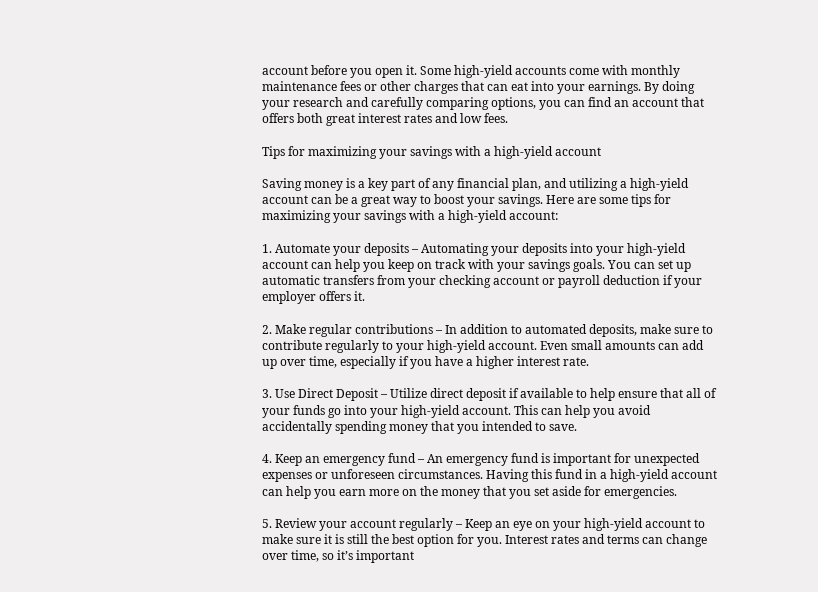account before you open it. Some high-yield accounts come with monthly maintenance fees or other charges that can eat into your earnings. By doing your research and carefully comparing options, you can find an account that offers both great interest rates and low fees.

Tips for maximizing your savings with a high-yield account

Saving money is a key part of any financial plan, and utilizing a high-yield account can be a great way to boost your savings. Here are some tips for maximizing your savings with a high-yield account:

1. Automate your deposits – Automating your deposits into your high-yield account can help you keep on track with your savings goals. You can set up automatic transfers from your checking account or payroll deduction if your employer offers it.

2. Make regular contributions – In addition to automated deposits, make sure to contribute regularly to your high-yield account. Even small amounts can add up over time, especially if you have a higher interest rate.

3. Use Direct Deposit – Utilize direct deposit if available to help ensure that all of your funds go into your high-yield account. This can help you avoid accidentally spending money that you intended to save.

4. Keep an emergency fund – An emergency fund is important for unexpected expenses or unforeseen circumstances. Having this fund in a high-yield account can help you earn more on the money that you set aside for emergencies.

5. Review your account regularly – Keep an eye on your high-yield account to make sure it is still the best option for you. Interest rates and terms can change over time, so it’s important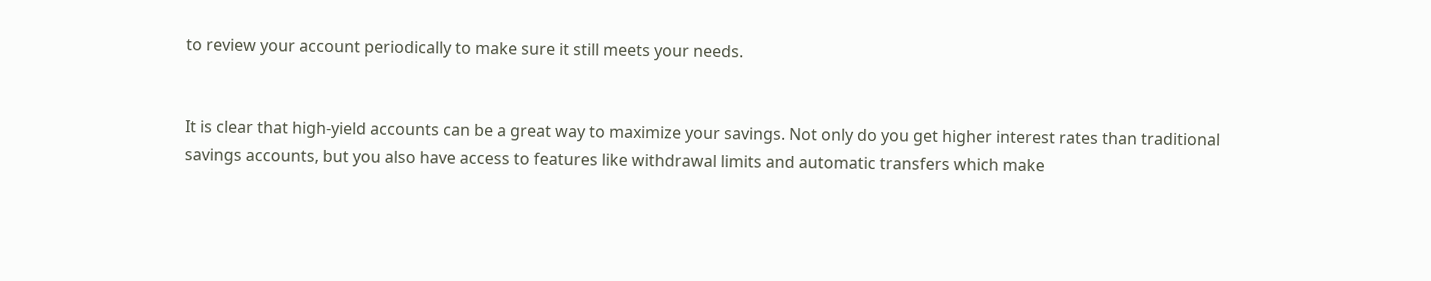to review your account periodically to make sure it still meets your needs.


It is clear that high-yield accounts can be a great way to maximize your savings. Not only do you get higher interest rates than traditional savings accounts, but you also have access to features like withdrawal limits and automatic transfers which make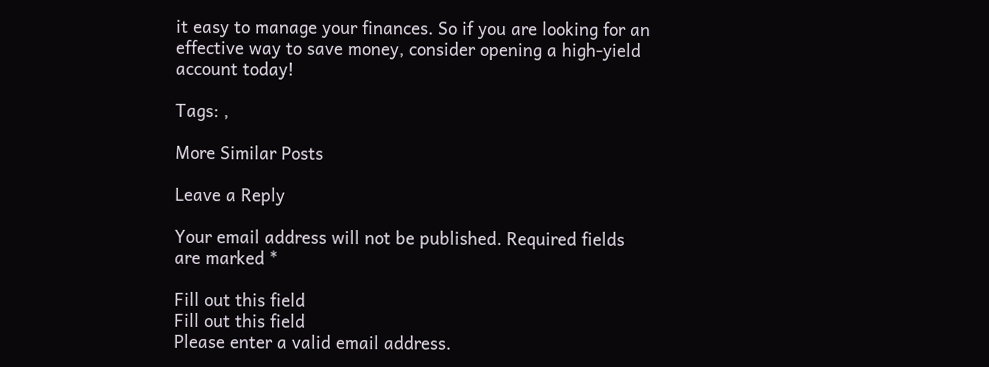it easy to manage your finances. So if you are looking for an effective way to save money, consider opening a high-yield account today!

Tags: ,

More Similar Posts

Leave a Reply

Your email address will not be published. Required fields are marked *

Fill out this field
Fill out this field
Please enter a valid email address.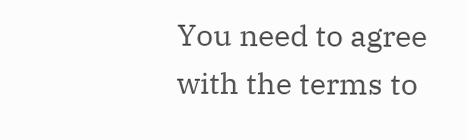You need to agree with the terms to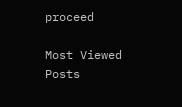proceed

Most Viewed Posts